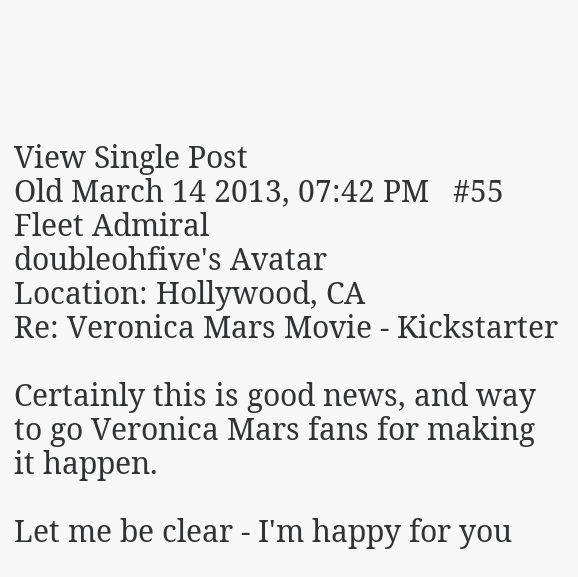View Single Post
Old March 14 2013, 07:42 PM   #55
Fleet Admiral
doubleohfive's Avatar
Location: Hollywood, CA
Re: Veronica Mars Movie - Kickstarter

Certainly this is good news, and way to go Veronica Mars fans for making it happen.

Let me be clear - I'm happy for you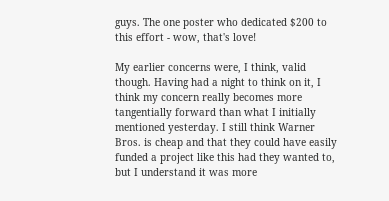guys. The one poster who dedicated $200 to this effort - wow, that's love!

My earlier concerns were, I think, valid though. Having had a night to think on it, I think my concern really becomes more tangentially forward than what I initially mentioned yesterday. I still think Warner Bros. is cheap and that they could have easily funded a project like this had they wanted to, but I understand it was more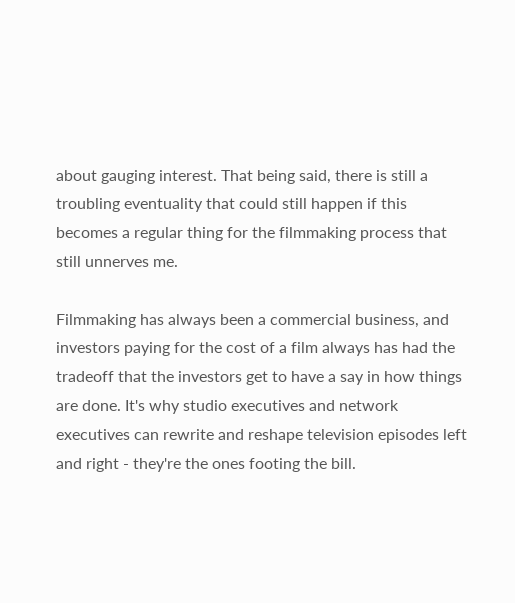about gauging interest. That being said, there is still a troubling eventuality that could still happen if this becomes a regular thing for the filmmaking process that still unnerves me.

Filmmaking has always been a commercial business, and investors paying for the cost of a film always has had the tradeoff that the investors get to have a say in how things are done. It's why studio executives and network executives can rewrite and reshape television episodes left and right - they're the ones footing the bill.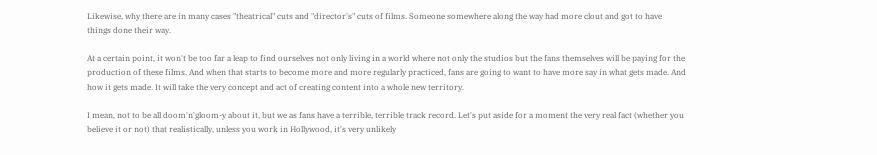Likewise, why there are in many cases "theatrical" cuts and "director's" cuts of films. Someone somewhere along the way had more clout and got to have things done their way.

At a certain point, it won't be too far a leap to find ourselves not only living in a world where not only the studios but the fans themselves will be paying for the production of these films. And when that starts to become more and more regularly practiced, fans are going to want to have more say in what gets made. And how it gets made. It will take the very concept and act of creating content into a whole new territory.

I mean, not to be all doom'n'gloom-y about it, but we as fans have a terrible, terrible track record. Let's put aside for a moment the very real fact (whether you believe it or not) that realistically, unless you work in Hollywood, it's very unlikely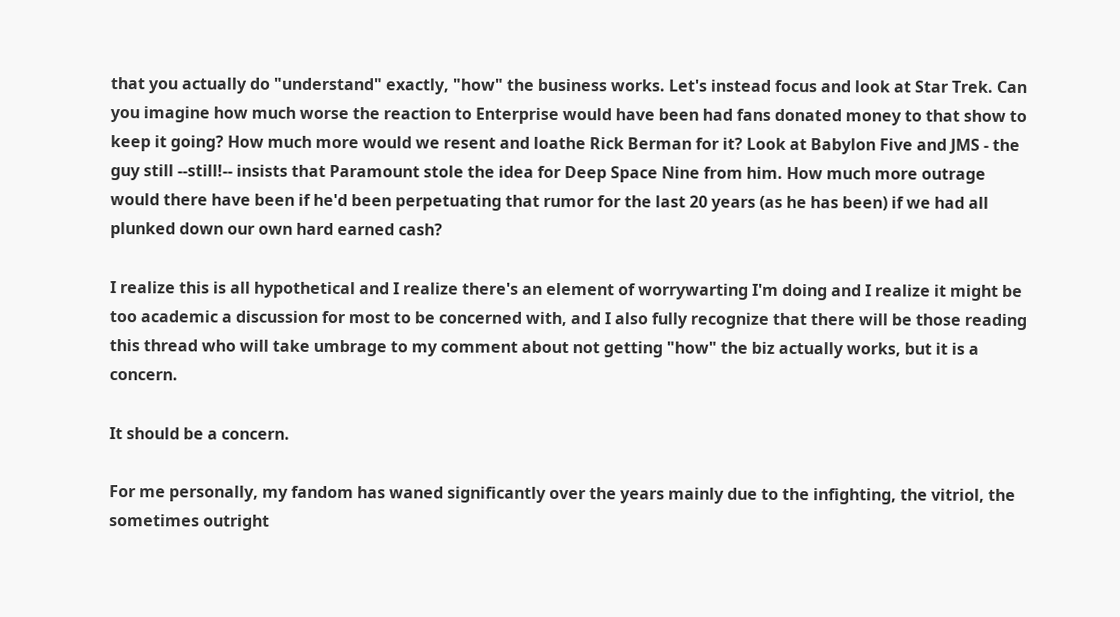that you actually do "understand" exactly, "how" the business works. Let's instead focus and look at Star Trek. Can you imagine how much worse the reaction to Enterprise would have been had fans donated money to that show to keep it going? How much more would we resent and loathe Rick Berman for it? Look at Babylon Five and JMS - the guy still --still!-- insists that Paramount stole the idea for Deep Space Nine from him. How much more outrage would there have been if he'd been perpetuating that rumor for the last 20 years (as he has been) if we had all plunked down our own hard earned cash?

I realize this is all hypothetical and I realize there's an element of worrywarting I'm doing and I realize it might be too academic a discussion for most to be concerned with, and I also fully recognize that there will be those reading this thread who will take umbrage to my comment about not getting "how" the biz actually works, but it is a concern.

It should be a concern.

For me personally, my fandom has waned significantly over the years mainly due to the infighting, the vitriol, the sometimes outright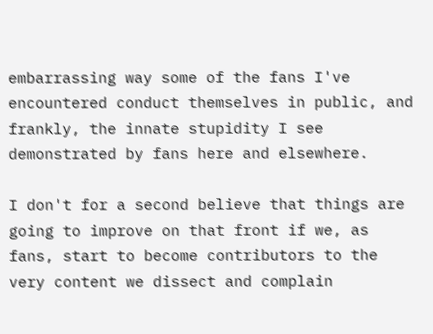embarrassing way some of the fans I've encountered conduct themselves in public, and frankly, the innate stupidity I see demonstrated by fans here and elsewhere.

I don't for a second believe that things are going to improve on that front if we, as fans, start to become contributors to the very content we dissect and complain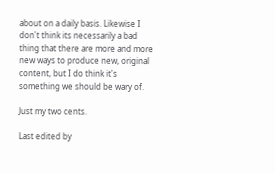about on a daily basis. Likewise I don't think its necessarily a bad thing that there are more and more new ways to produce new, original content, but I do think it's something we should be wary of.

Just my two cents.

Last edited by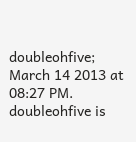doubleohfive; March 14 2013 at 08:27 PM.
doubleohfive is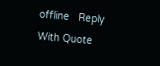offline   Reply With Quote